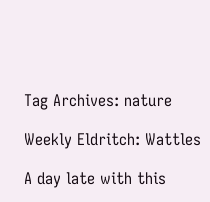Tag Archives: nature

Weekly Eldritch: Wattles

A day late with this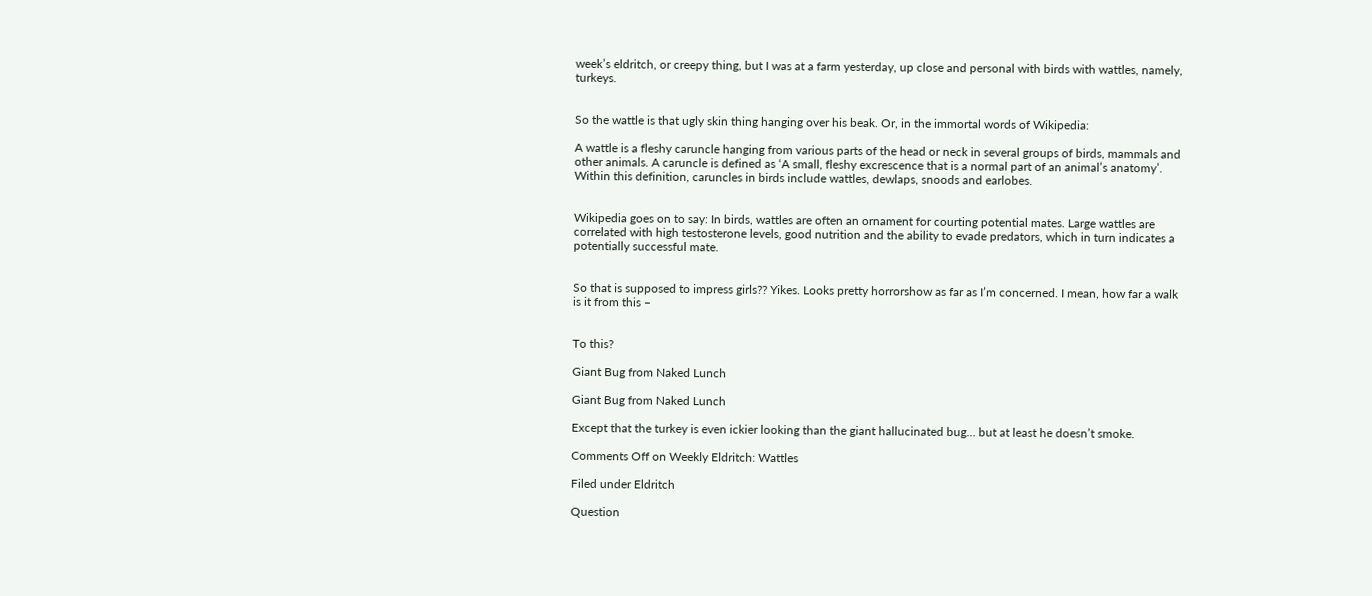week’s eldritch, or creepy thing, but I was at a farm yesterday, up close and personal with birds with wattles, namely, turkeys.


So the wattle is that ugly skin thing hanging over his beak. Or, in the immortal words of Wikipedia:

A wattle is a fleshy caruncle hanging from various parts of the head or neck in several groups of birds, mammals and other animals. A caruncle is defined as ‘A small, fleshy excrescence that is a normal part of an animal’s anatomy’. Within this definition, caruncles in birds include wattles, dewlaps, snoods and earlobes.


Wikipedia goes on to say: In birds, wattles are often an ornament for courting potential mates. Large wattles are correlated with high testosterone levels, good nutrition and the ability to evade predators, which in turn indicates a potentially successful mate.


So that is supposed to impress girls?? Yikes. Looks pretty horrorshow as far as I’m concerned. I mean, how far a walk is it from this –


To this?

Giant Bug from Naked Lunch

Giant Bug from Naked Lunch

Except that the turkey is even ickier looking than the giant hallucinated bug… but at least he doesn’t smoke.

Comments Off on Weekly Eldritch: Wattles

Filed under Eldritch

Question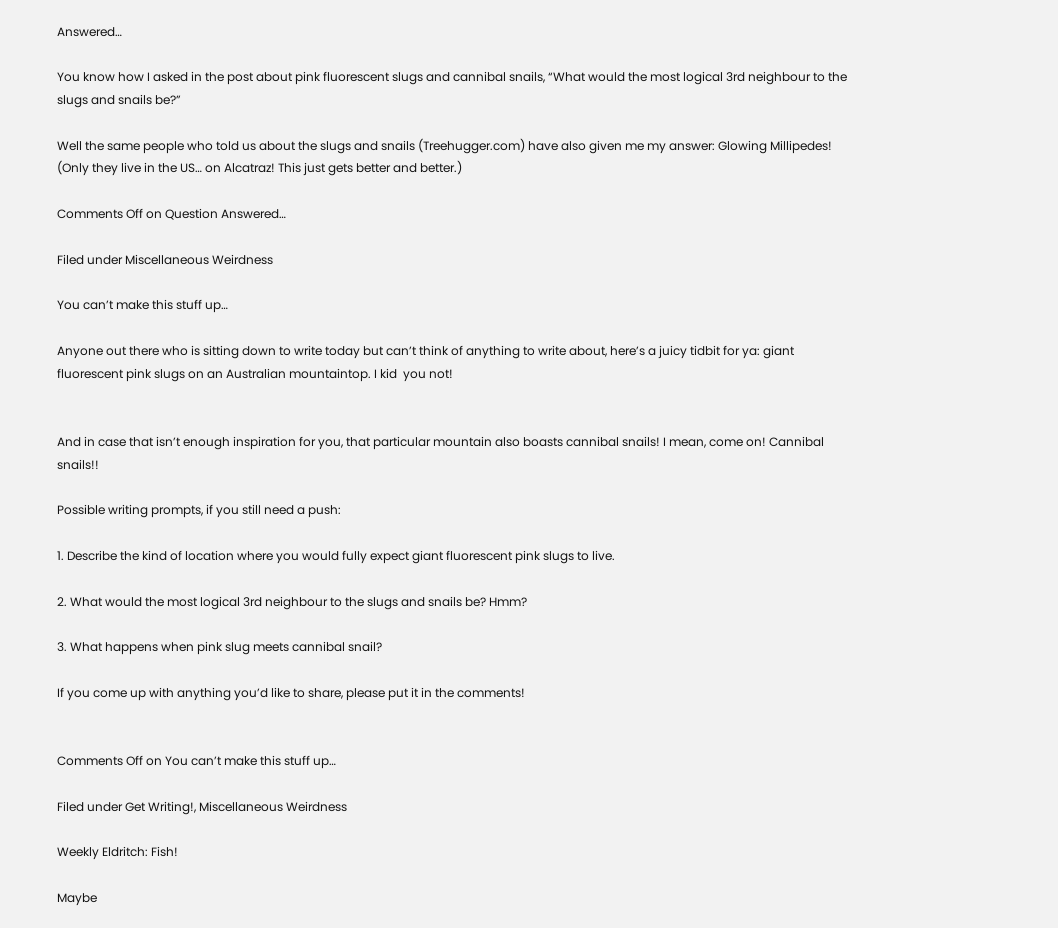Answered…

You know how I asked in the post about pink fluorescent slugs and cannibal snails, “What would the most logical 3rd neighbour to the slugs and snails be?”

Well the same people who told us about the slugs and snails (Treehugger.com) have also given me my answer: Glowing Millipedes! (Only they live in the US… on Alcatraz! This just gets better and better.)

Comments Off on Question Answered…

Filed under Miscellaneous Weirdness

You can’t make this stuff up…

Anyone out there who is sitting down to write today but can’t think of anything to write about, here’s a juicy tidbit for ya: giant fluorescent pink slugs on an Australian mountaintop. I kid  you not!


And in case that isn’t enough inspiration for you, that particular mountain also boasts cannibal snails! I mean, come on! Cannibal snails!!

Possible writing prompts, if you still need a push:

1. Describe the kind of location where you would fully expect giant fluorescent pink slugs to live.

2. What would the most logical 3rd neighbour to the slugs and snails be? Hmm?

3. What happens when pink slug meets cannibal snail?

If you come up with anything you’d like to share, please put it in the comments!


Comments Off on You can’t make this stuff up…

Filed under Get Writing!, Miscellaneous Weirdness

Weekly Eldritch: Fish!

Maybe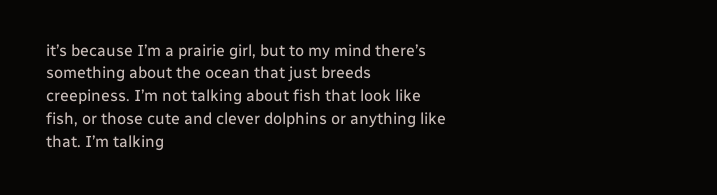it’s because I’m a prairie girl, but to my mind there’s something about the ocean that just breeds creepiness. I’m not talking about fish that look like fish, or those cute and clever dolphins or anything like that. I’m talking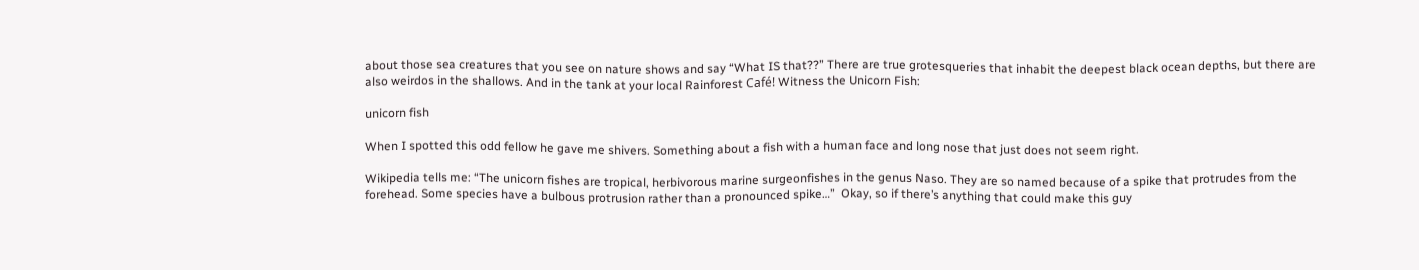about those sea creatures that you see on nature shows and say “What IS that??” There are true grotesqueries that inhabit the deepest black ocean depths, but there are also weirdos in the shallows. And in the tank at your local Rainforest Café! Witness the Unicorn Fish:

unicorn fish

When I spotted this odd fellow he gave me shivers. Something about a fish with a human face and long nose that just does not seem right.

Wikipedia tells me: “The unicorn fishes are tropical, herbivorous marine surgeonfishes in the genus Naso. They are so named because of a spike that protrudes from the forehead. Some species have a bulbous protrusion rather than a pronounced spike…”  Okay, so if there’s anything that could make this guy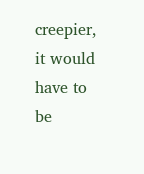creepier, it would have to be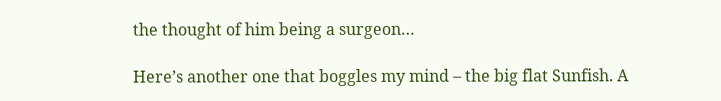the thought of him being a surgeon…

Here’s another one that boggles my mind – the big flat Sunfish. A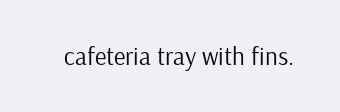cafeteria tray with fins.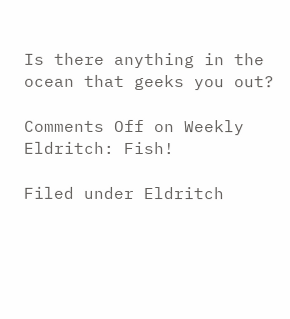Is there anything in the ocean that geeks you out?

Comments Off on Weekly Eldritch: Fish!

Filed under Eldritch